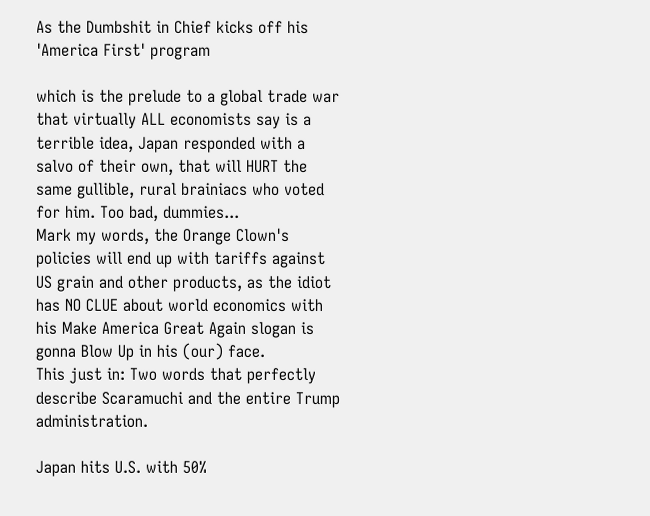As the Dumbshit in Chief kicks off his 'America First' program

which is the prelude to a global trade war that virtually ALL economists say is a terrible idea, Japan responded with a salvo of their own, that will HURT the same gullible, rural brainiacs who voted for him. Too bad, dummies...
Mark my words, the Orange Clown's policies will end up with tariffs against US grain and other products, as the idiot has NO CLUE about world economics with his Make America Great Again slogan is gonna Blow Up in his (our) face.
This just in: Two words that perfectly describe Scaramuchi and the entire Trump administration.

Japan hits U.S. with 50%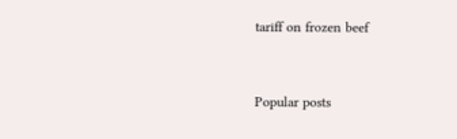tariff on frozen beef


Popular posts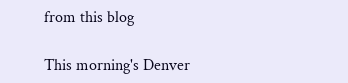from this blog

This morning's Denver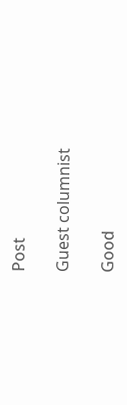Post

Guest columnist

Good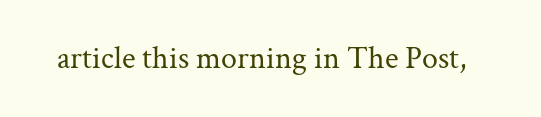article this morning in The Post,